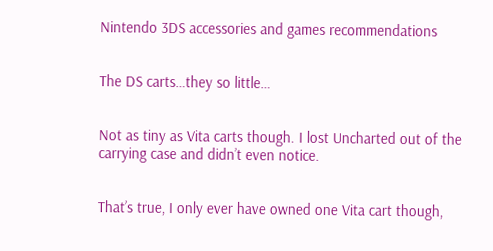Nintendo 3DS accessories and games recommendations


The DS carts…they so little…


Not as tiny as Vita carts though. I lost Uncharted out of the carrying case and didn’t even notice.


That’s true, I only ever have owned one Vita cart though,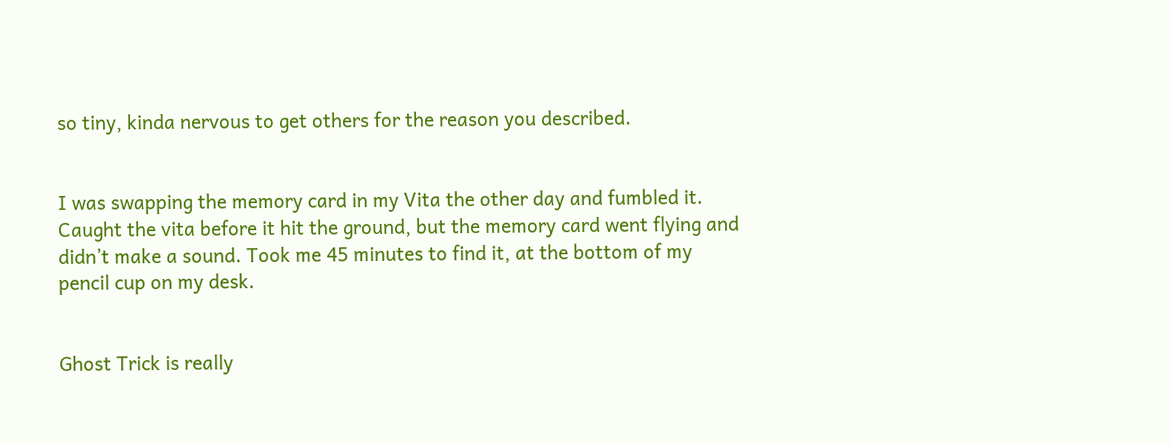so tiny, kinda nervous to get others for the reason you described.


I was swapping the memory card in my Vita the other day and fumbled it. Caught the vita before it hit the ground, but the memory card went flying and didn’t make a sound. Took me 45 minutes to find it, at the bottom of my pencil cup on my desk.


Ghost Trick is really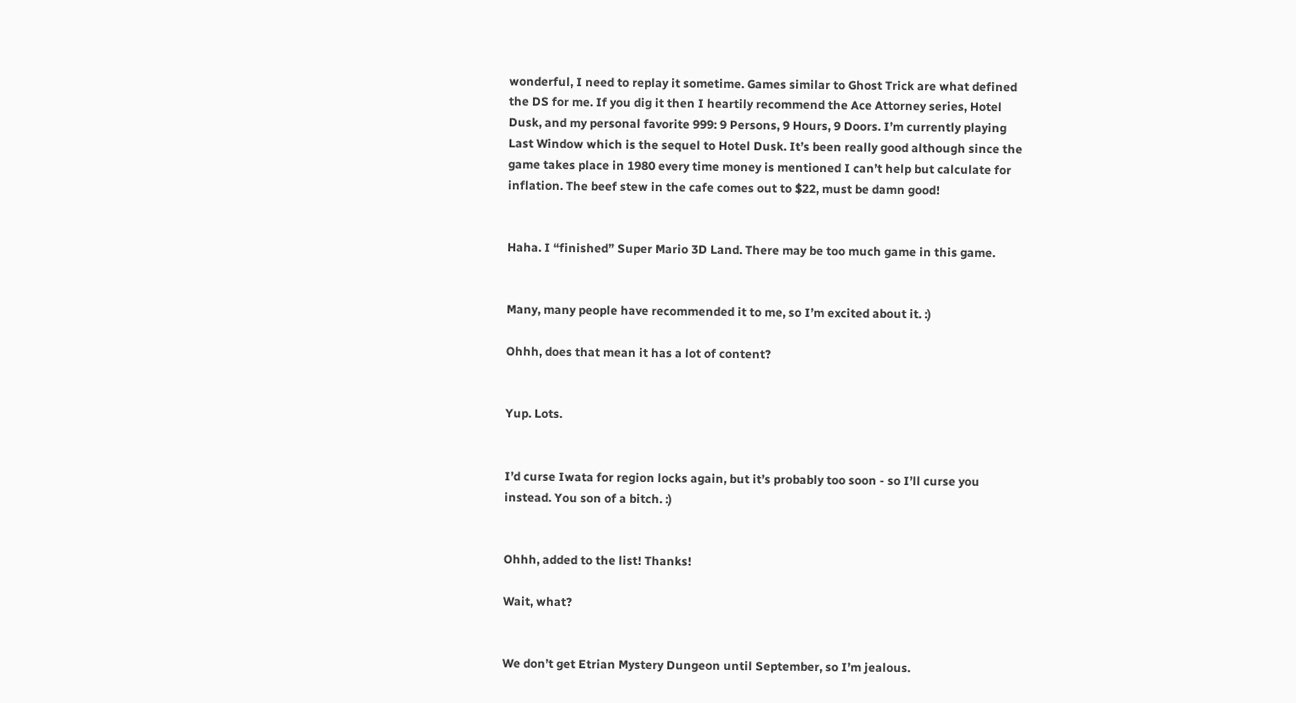wonderful, I need to replay it sometime. Games similar to Ghost Trick are what defined the DS for me. If you dig it then I heartily recommend the Ace Attorney series, Hotel Dusk, and my personal favorite 999: 9 Persons, 9 Hours, 9 Doors. I’m currently playing Last Window which is the sequel to Hotel Dusk. It’s been really good although since the game takes place in 1980 every time money is mentioned I can’t help but calculate for inflation. The beef stew in the cafe comes out to $22, must be damn good!


Haha. I “finished” Super Mario 3D Land. There may be too much game in this game.


Many, many people have recommended it to me, so I’m excited about it. :)

Ohhh, does that mean it has a lot of content?


Yup. Lots.


I’d curse Iwata for region locks again, but it’s probably too soon - so I’ll curse you instead. You son of a bitch. :)


Ohhh, added to the list! Thanks!

Wait, what?


We don’t get Etrian Mystery Dungeon until September, so I’m jealous.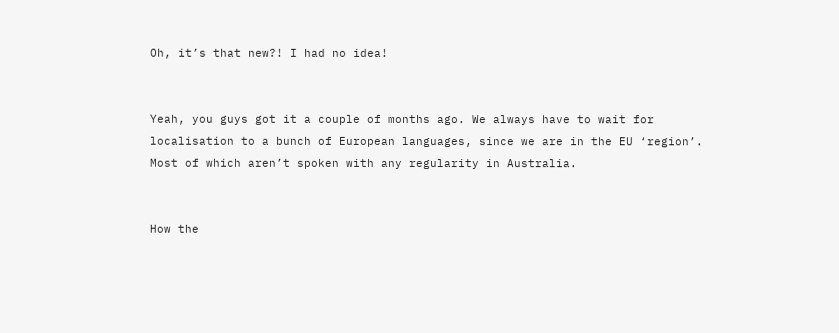Oh, it’s that new?! I had no idea!


Yeah, you guys got it a couple of months ago. We always have to wait for localisation to a bunch of European languages, since we are in the EU ‘region’. Most of which aren’t spoken with any regularity in Australia.


How the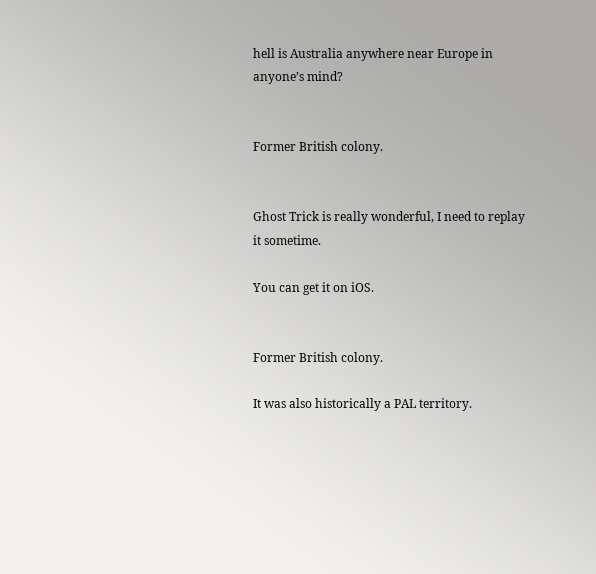hell is Australia anywhere near Europe in anyone’s mind?


Former British colony.


Ghost Trick is really wonderful, I need to replay it sometime.

You can get it on iOS.


Former British colony.

It was also historically a PAL territory.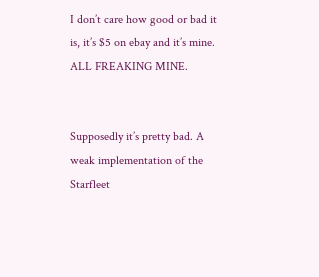I don’t care how good or bad it is, it’s $5 on ebay and it’s mine. ALL FREAKING MINE.


Supposedly it’s pretty bad. A weak implementation of the Starfleet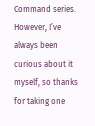Command series. However, I’ve always been curious about it myself, so thanks for taking one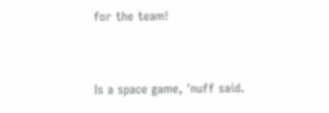for the team!


Is a space game, 'nuff said.